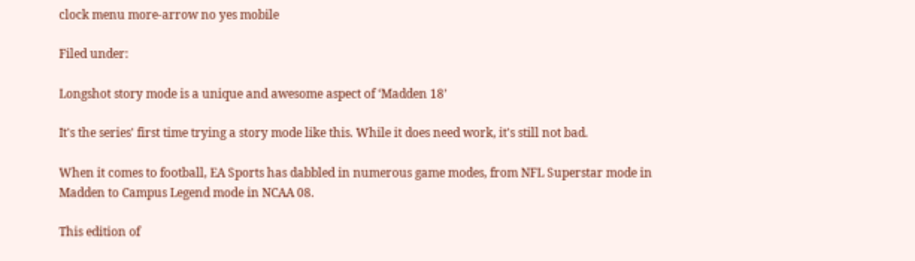clock menu more-arrow no yes mobile

Filed under:

Longshot story mode is a unique and awesome aspect of ‘Madden 18’

It's the series' first time trying a story mode like this. While it does need work, it's still not bad.

When it comes to football, EA Sports has dabbled in numerous game modes, from NFL Superstar mode in Madden to Campus Legend mode in NCAA 08.

This edition of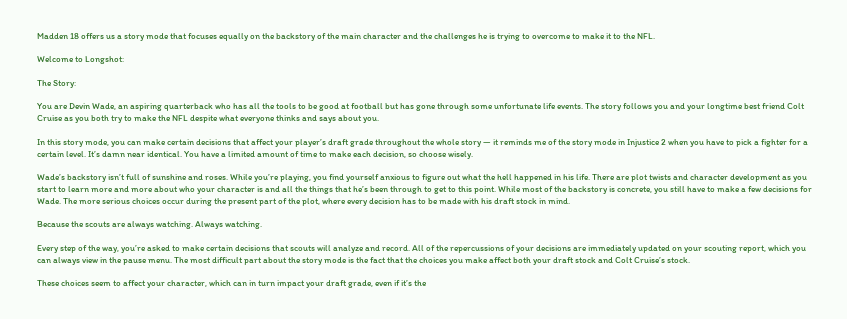Madden 18 offers us a story mode that focuses equally on the backstory of the main character and the challenges he is trying to overcome to make it to the NFL.

Welcome to Longshot:

The Story:

You are Devin Wade, an aspiring quarterback who has all the tools to be good at football but has gone through some unfortunate life events. The story follows you and your longtime best friend Colt Cruise as you both try to make the NFL despite what everyone thinks and says about you.

In this story mode, you can make certain decisions that affect your player’s draft grade throughout the whole story — it reminds me of the story mode in Injustice 2 when you have to pick a fighter for a certain level. It’s damn near identical. You have a limited amount of time to make each decision, so choose wisely.

Wade’s backstory isn’t full of sunshine and roses. While you’re playing, you find yourself anxious to figure out what the hell happened in his life. There are plot twists and character development as you start to learn more and more about who your character is and all the things that he’s been through to get to this point. While most of the backstory is concrete, you still have to make a few decisions for Wade. The more serious choices occur during the present part of the plot, where every decision has to be made with his draft stock in mind.

Because the scouts are always watching. Always watching.

Every step of the way, you’re asked to make certain decisions that scouts will analyze and record. All of the repercussions of your decisions are immediately updated on your scouting report, which you can always view in the pause menu. The most difficult part about the story mode is the fact that the choices you make affect both your draft stock and Colt Cruise’s stock.

These choices seem to affect your character, which can in turn impact your draft grade, even if it’s the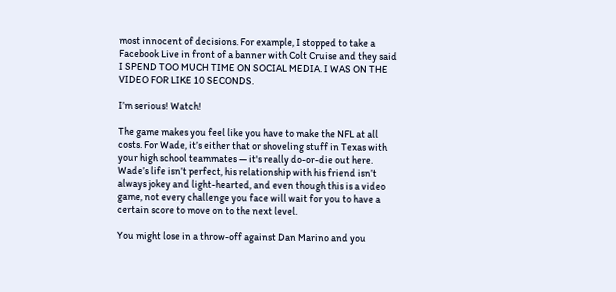most innocent of decisions. For example, I stopped to take a Facebook Live in front of a banner with Colt Cruise and they said I SPEND TOO MUCH TIME ON SOCIAL MEDIA. I WAS ON THE VIDEO FOR LIKE 10 SECONDS.

I’m serious! Watch!

The game makes you feel like you have to make the NFL at all costs. For Wade, it’s either that or shoveling stuff in Texas with your high school teammates — it's really do-or-die out here. Wade’s life isn’t perfect, his relationship with his friend isn’t always jokey and light-hearted, and even though this is a video game, not every challenge you face will wait for you to have a certain score to move on to the next level.

You might lose in a throw-off against Dan Marino and you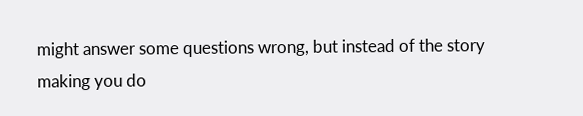might answer some questions wrong, but instead of the story making you do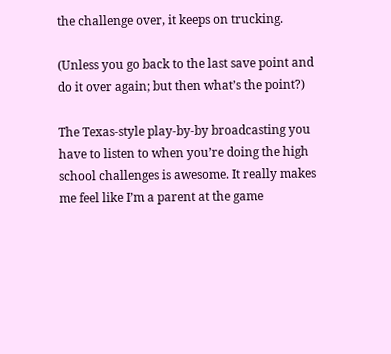the challenge over, it keeps on trucking.

(Unless you go back to the last save point and do it over again; but then what’s the point?)

The Texas-style play-by-by broadcasting you have to listen to when you’re doing the high school challenges is awesome. It really makes me feel like I’m a parent at the game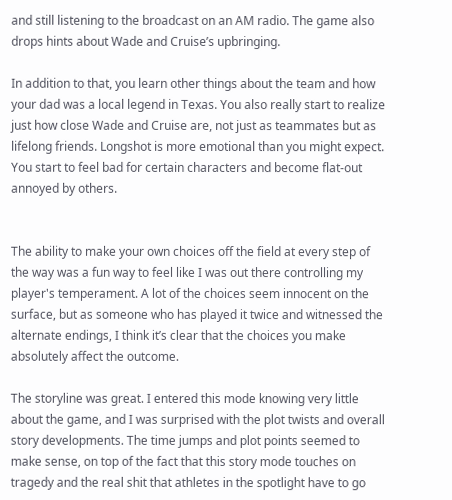and still listening to the broadcast on an AM radio. The game also drops hints about Wade and Cruise’s upbringing.

In addition to that, you learn other things about the team and how your dad was a local legend in Texas. You also really start to realize just how close Wade and Cruise are, not just as teammates but as lifelong friends. Longshot is more emotional than you might expect. You start to feel bad for certain characters and become flat-out annoyed by others.


The ability to make your own choices off the field at every step of the way was a fun way to feel like I was out there controlling my player's temperament. A lot of the choices seem innocent on the surface, but as someone who has played it twice and witnessed the alternate endings, I think it’s clear that the choices you make absolutely affect the outcome.

The storyline was great. I entered this mode knowing very little about the game, and I was surprised with the plot twists and overall story developments. The time jumps and plot points seemed to make sense, on top of the fact that this story mode touches on tragedy and the real shit that athletes in the spotlight have to go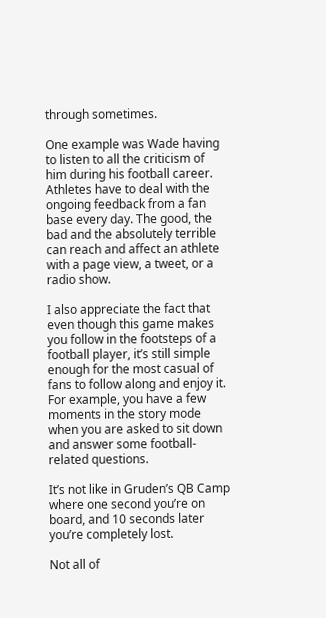through sometimes.

One example was Wade having to listen to all the criticism of him during his football career. Athletes have to deal with the ongoing feedback from a fan base every day. The good, the bad and the absolutely terrible can reach and affect an athlete with a page view, a tweet, or a radio show.

I also appreciate the fact that even though this game makes you follow in the footsteps of a football player, it’s still simple enough for the most casual of fans to follow along and enjoy it. For example, you have a few moments in the story mode when you are asked to sit down and answer some football-related questions.

It’s not like in Gruden’s QB Camp where one second you’re on board, and 10 seconds later you’re completely lost.

Not all of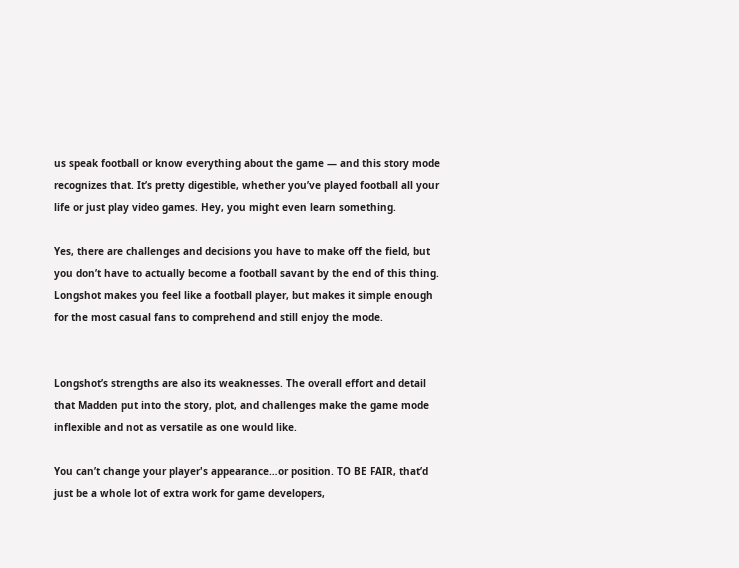us speak football or know everything about the game — and this story mode recognizes that. It’s pretty digestible, whether you’ve played football all your life or just play video games. Hey, you might even learn something.

Yes, there are challenges and decisions you have to make off the field, but you don’t have to actually become a football savant by the end of this thing. Longshot makes you feel like a football player, but makes it simple enough for the most casual fans to comprehend and still enjoy the mode.


Longshot’s strengths are also its weaknesses. The overall effort and detail that Madden put into the story, plot, and challenges make the game mode inflexible and not as versatile as one would like.

You can’t change your player's appearance…or position. TO BE FAIR, that’d just be a whole lot of extra work for game developers,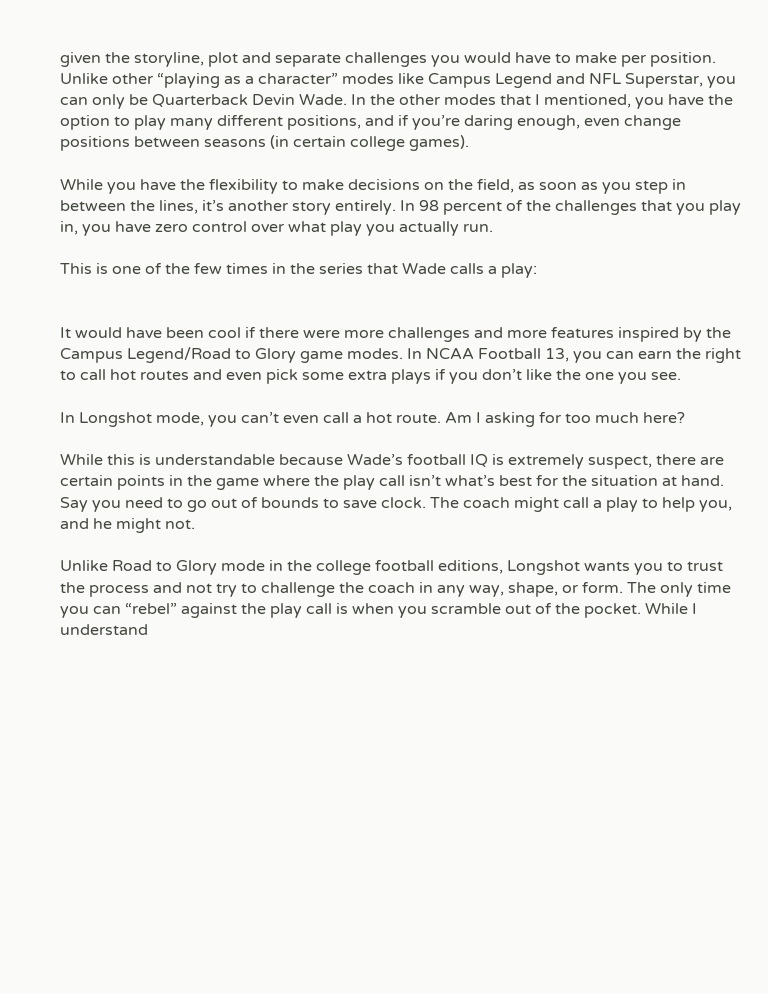given the storyline, plot and separate challenges you would have to make per position. Unlike other “playing as a character” modes like Campus Legend and NFL Superstar, you can only be Quarterback Devin Wade. In the other modes that I mentioned, you have the option to play many different positions, and if you’re daring enough, even change positions between seasons (in certain college games).

While you have the flexibility to make decisions on the field, as soon as you step in between the lines, it’s another story entirely. In 98 percent of the challenges that you play in, you have zero control over what play you actually run.

This is one of the few times in the series that Wade calls a play:


It would have been cool if there were more challenges and more features inspired by the Campus Legend/Road to Glory game modes. In NCAA Football 13, you can earn the right to call hot routes and even pick some extra plays if you don’t like the one you see.

In Longshot mode, you can’t even call a hot route. Am I asking for too much here?

While this is understandable because Wade’s football IQ is extremely suspect, there are certain points in the game where the play call isn’t what’s best for the situation at hand. Say you need to go out of bounds to save clock. The coach might call a play to help you, and he might not.

Unlike Road to Glory mode in the college football editions, Longshot wants you to trust the process and not try to challenge the coach in any way, shape, or form. The only time you can “rebel” against the play call is when you scramble out of the pocket. While I understand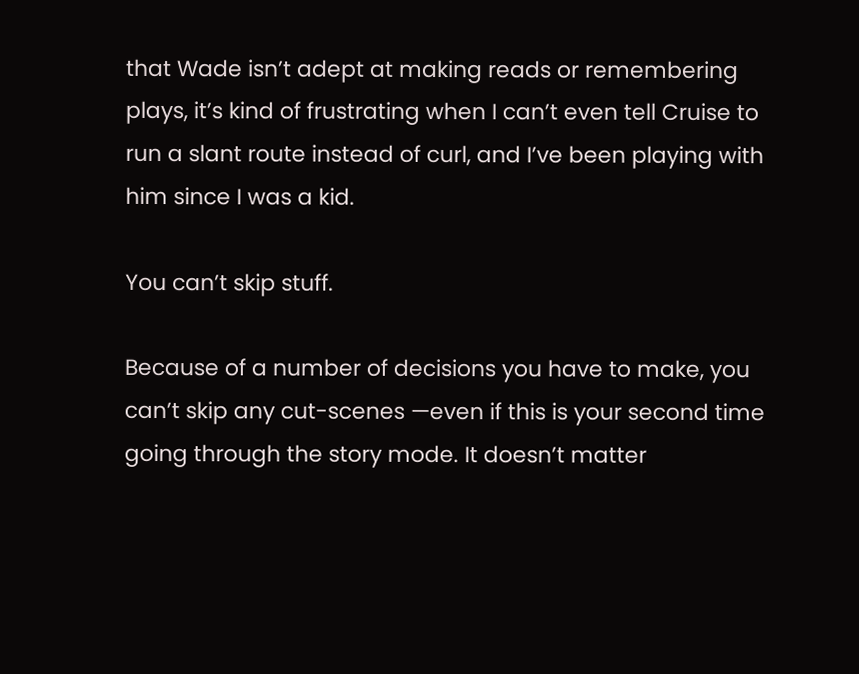that Wade isn’t adept at making reads or remembering plays, it’s kind of frustrating when I can’t even tell Cruise to run a slant route instead of curl, and I’ve been playing with him since I was a kid.

You can’t skip stuff.

Because of a number of decisions you have to make, you can’t skip any cut-scenes —even if this is your second time going through the story mode. It doesn’t matter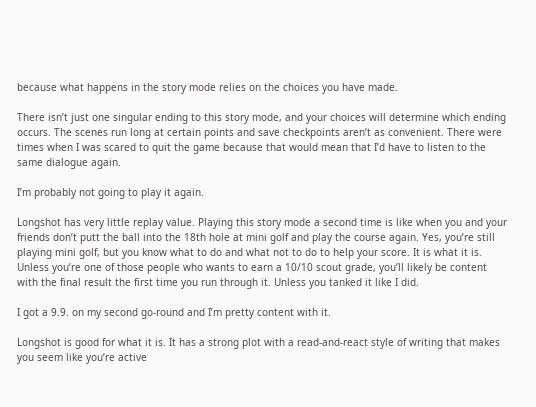because what happens in the story mode relies on the choices you have made.

There isn’t just one singular ending to this story mode, and your choices will determine which ending occurs. The scenes run long at certain points and save checkpoints aren’t as convenient. There were times when I was scared to quit the game because that would mean that I’d have to listen to the same dialogue again.

I’m probably not going to play it again.

Longshot has very little replay value. Playing this story mode a second time is like when you and your friends don’t putt the ball into the 18th hole at mini golf and play the course again. Yes, you’re still playing mini golf, but you know what to do and what not to do to help your score. It is what it is. Unless you’re one of those people who wants to earn a 10/10 scout grade, you’ll likely be content with the final result the first time you run through it. Unless you tanked it like I did.

I got a 9.9. on my second go-round and I’m pretty content with it.

Longshot is good for what it is. It has a strong plot with a read-and-react style of writing that makes you seem like you’re active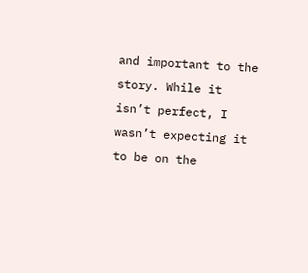and important to the story. While it isn’t perfect, I wasn’t expecting it to be on the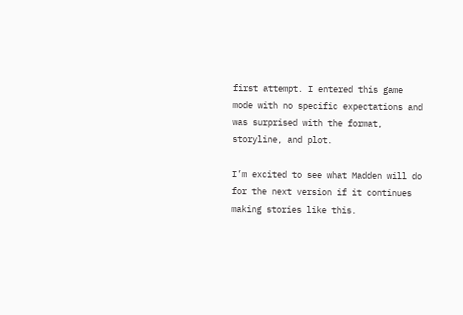first attempt. I entered this game mode with no specific expectations and was surprised with the format, storyline, and plot.

I’m excited to see what Madden will do for the next version if it continues making stories like this.